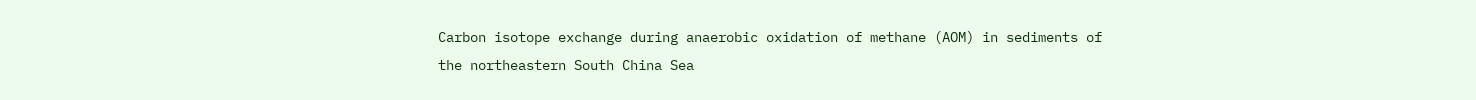Carbon isotope exchange during anaerobic oxidation of methane (AOM) in sediments of the northeastern South China Sea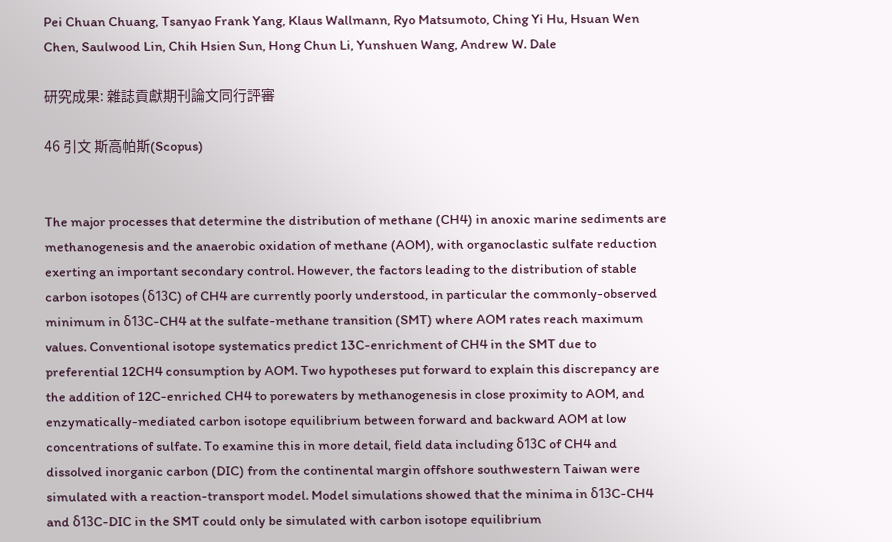Pei Chuan Chuang, Tsanyao Frank Yang, Klaus Wallmann, Ryo Matsumoto, Ching Yi Hu, Hsuan Wen Chen, Saulwood Lin, Chih Hsien Sun, Hong Chun Li, Yunshuen Wang, Andrew W. Dale

研究成果: 雜誌貢獻期刊論文同行評審

46 引文 斯高帕斯(Scopus)


The major processes that determine the distribution of methane (CH4) in anoxic marine sediments are methanogenesis and the anaerobic oxidation of methane (AOM), with organoclastic sulfate reduction exerting an important secondary control. However, the factors leading to the distribution of stable carbon isotopes (δ13C) of CH4 are currently poorly understood, in particular the commonly-observed minimum in δ13C-CH4 at the sulfate-methane transition (SMT) where AOM rates reach maximum values. Conventional isotope systematics predict 13C-enrichment of CH4 in the SMT due to preferential 12CH4 consumption by AOM. Two hypotheses put forward to explain this discrepancy are the addition of 12C-enriched CH4 to porewaters by methanogenesis in close proximity to AOM, and enzymatically-mediated carbon isotope equilibrium between forward and backward AOM at low concentrations of sulfate. To examine this in more detail, field data including δ13C of CH4 and dissolved inorganic carbon (DIC) from the continental margin offshore southwestern Taiwan were simulated with a reaction-transport model. Model simulations showed that the minima in δ13C-CH4 and δ13C-DIC in the SMT could only be simulated with carbon isotope equilibrium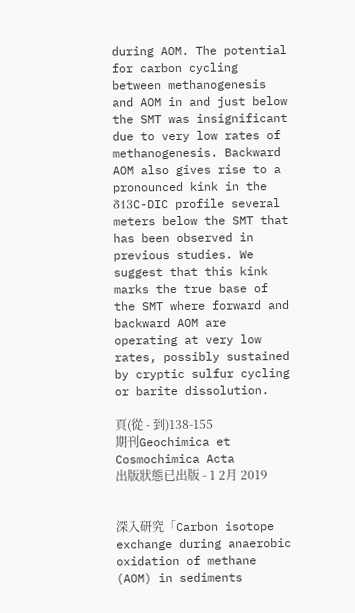during AOM. The potential for carbon cycling between methanogenesis and AOM in and just below the SMT was insignificant due to very low rates of methanogenesis. Backward AOM also gives rise to a pronounced kink in the δ13C-DIC profile several meters below the SMT that has been observed in previous studies. We suggest that this kink marks the true base of the SMT where forward and backward AOM are operating at very low rates, possibly sustained by cryptic sulfur cycling or barite dissolution.

頁(從 - 到)138-155
期刊Geochimica et Cosmochimica Acta
出版狀態已出版 - 1 2月 2019


深入研究「Carbon isotope exchange during anaerobic oxidation of methane (AOM) in sediments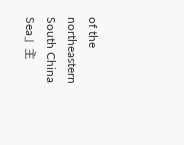of the northeastern South China Sea」主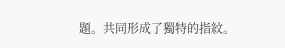題。共同形成了獨特的指紋。